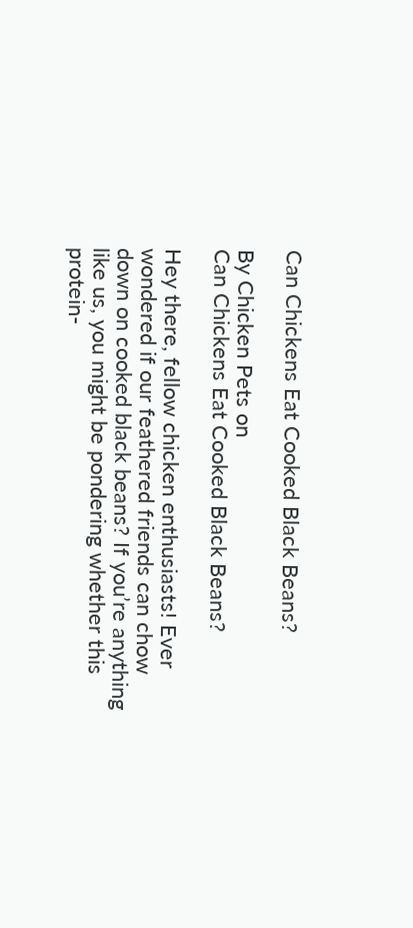Can Chickens Eat Cooked Black Beans?

By Chicken Pets on
Can Chickens Eat Cooked Black Beans?

Hey there, fellow chicken enthusiasts! Ever wondered if our feathered friends can chow down on cooked black beans? If you’re anything like us, you might be pondering whether this protein-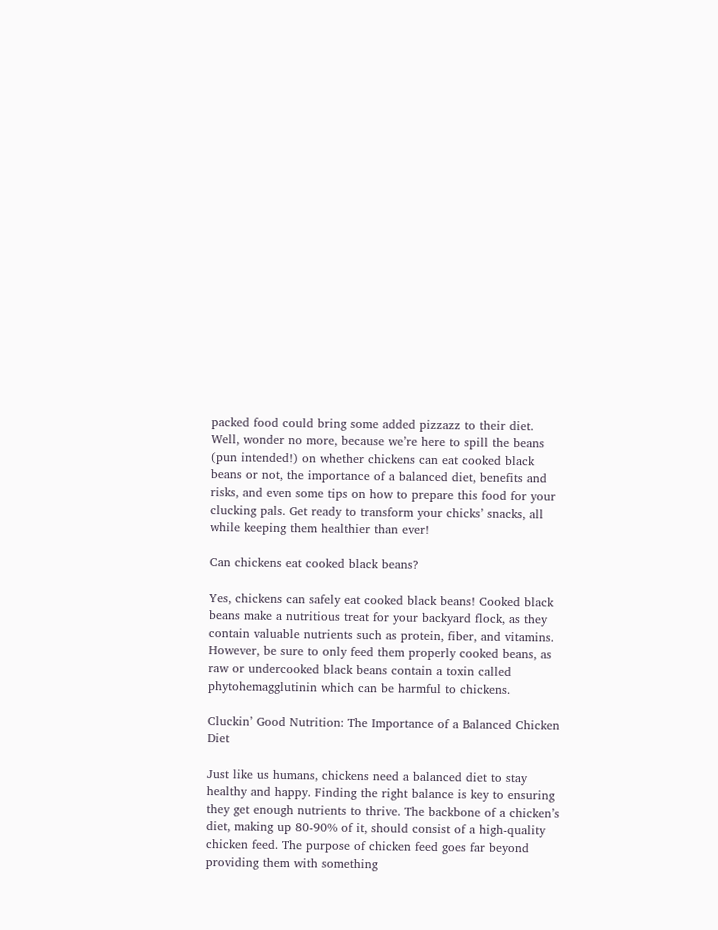packed food could bring some added pizzazz to their diet. Well, wonder no more, because we’re here to spill the beans (pun intended!) on whether chickens can eat cooked black beans or not, the importance of a balanced diet, benefits and risks, and even some tips on how to prepare this food for your clucking pals. Get ready to transform your chicks’ snacks, all while keeping them healthier than ever!

Can chickens eat cooked black beans?

Yes, chickens can safely eat cooked black beans! Cooked black beans make a nutritious treat for your backyard flock, as they contain valuable nutrients such as protein, fiber, and vitamins. However, be sure to only feed them properly cooked beans, as raw or undercooked black beans contain a toxin called phytohemagglutinin which can be harmful to chickens.

Cluckin’ Good Nutrition: The Importance of a Balanced Chicken Diet

Just like us humans, chickens need a balanced diet to stay healthy and happy. Finding the right balance is key to ensuring they get enough nutrients to thrive. The backbone of a chicken’s diet, making up 80-90% of it, should consist of a high-quality chicken feed. The purpose of chicken feed goes far beyond providing them with something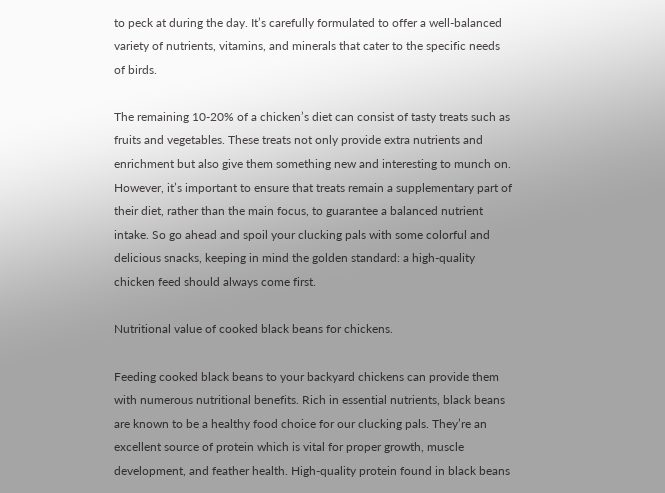to peck at during the day. It’s carefully formulated to offer a well-balanced variety of nutrients, vitamins, and minerals that cater to the specific needs of birds.

The remaining 10-20% of a chicken’s diet can consist of tasty treats such as fruits and vegetables. These treats not only provide extra nutrients and enrichment but also give them something new and interesting to munch on. However, it’s important to ensure that treats remain a supplementary part of their diet, rather than the main focus, to guarantee a balanced nutrient intake. So go ahead and spoil your clucking pals with some colorful and delicious snacks, keeping in mind the golden standard: a high-quality chicken feed should always come first.

Nutritional value of cooked black beans for chickens.

Feeding cooked black beans to your backyard chickens can provide them with numerous nutritional benefits. Rich in essential nutrients, black beans are known to be a healthy food choice for our clucking pals. They’re an excellent source of protein which is vital for proper growth, muscle development, and feather health. High-quality protein found in black beans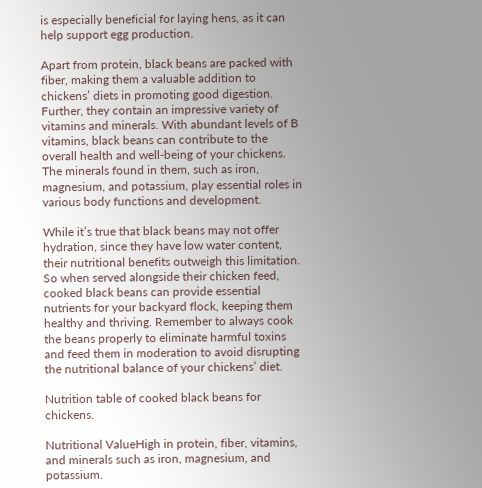is especially beneficial for laying hens, as it can help support egg production.

Apart from protein, black beans are packed with fiber, making them a valuable addition to chickens’ diets in promoting good digestion. Further, they contain an impressive variety of vitamins and minerals. With abundant levels of B vitamins, black beans can contribute to the overall health and well-being of your chickens. The minerals found in them, such as iron, magnesium, and potassium, play essential roles in various body functions and development.

While it’s true that black beans may not offer hydration, since they have low water content, their nutritional benefits outweigh this limitation. So when served alongside their chicken feed, cooked black beans can provide essential nutrients for your backyard flock, keeping them healthy and thriving. Remember to always cook the beans properly to eliminate harmful toxins and feed them in moderation to avoid disrupting the nutritional balance of your chickens’ diet.

Nutrition table of cooked black beans for chickens.

Nutritional ValueHigh in protein, fiber, vitamins, and minerals such as iron, magnesium, and potassium.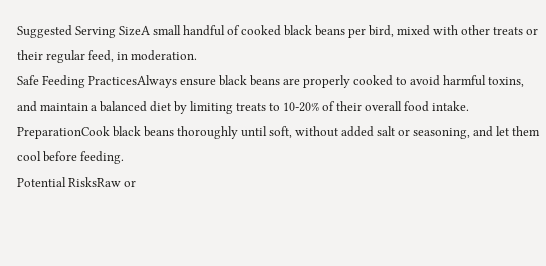Suggested Serving SizeA small handful of cooked black beans per bird, mixed with other treats or their regular feed, in moderation.
Safe Feeding PracticesAlways ensure black beans are properly cooked to avoid harmful toxins, and maintain a balanced diet by limiting treats to 10-20% of their overall food intake.
PreparationCook black beans thoroughly until soft, without added salt or seasoning, and let them cool before feeding.
Potential RisksRaw or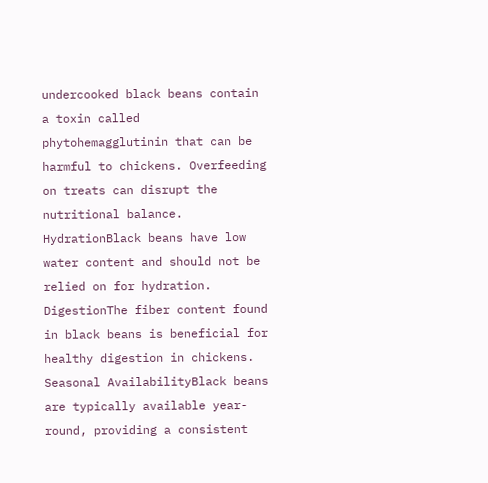undercooked black beans contain a toxin called phytohemagglutinin that can be harmful to chickens. Overfeeding on treats can disrupt the nutritional balance.
HydrationBlack beans have low water content and should not be relied on for hydration.
DigestionThe fiber content found in black beans is beneficial for healthy digestion in chickens.
Seasonal AvailabilityBlack beans are typically available year-round, providing a consistent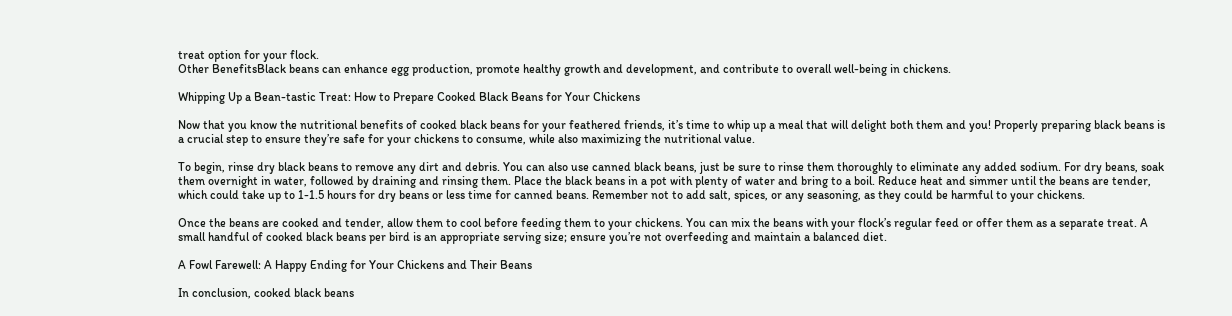treat option for your flock.
Other BenefitsBlack beans can enhance egg production, promote healthy growth and development, and contribute to overall well-being in chickens.

Whipping Up a Bean-tastic Treat: How to Prepare Cooked Black Beans for Your Chickens

Now that you know the nutritional benefits of cooked black beans for your feathered friends, it’s time to whip up a meal that will delight both them and you! Properly preparing black beans is a crucial step to ensure they’re safe for your chickens to consume, while also maximizing the nutritional value.

To begin, rinse dry black beans to remove any dirt and debris. You can also use canned black beans, just be sure to rinse them thoroughly to eliminate any added sodium. For dry beans, soak them overnight in water, followed by draining and rinsing them. Place the black beans in a pot with plenty of water and bring to a boil. Reduce heat and simmer until the beans are tender, which could take up to 1-1.5 hours for dry beans or less time for canned beans. Remember not to add salt, spices, or any seasoning, as they could be harmful to your chickens.

Once the beans are cooked and tender, allow them to cool before feeding them to your chickens. You can mix the beans with your flock’s regular feed or offer them as a separate treat. A small handful of cooked black beans per bird is an appropriate serving size; ensure you’re not overfeeding and maintain a balanced diet.

A Fowl Farewell: A Happy Ending for Your Chickens and Their Beans

In conclusion, cooked black beans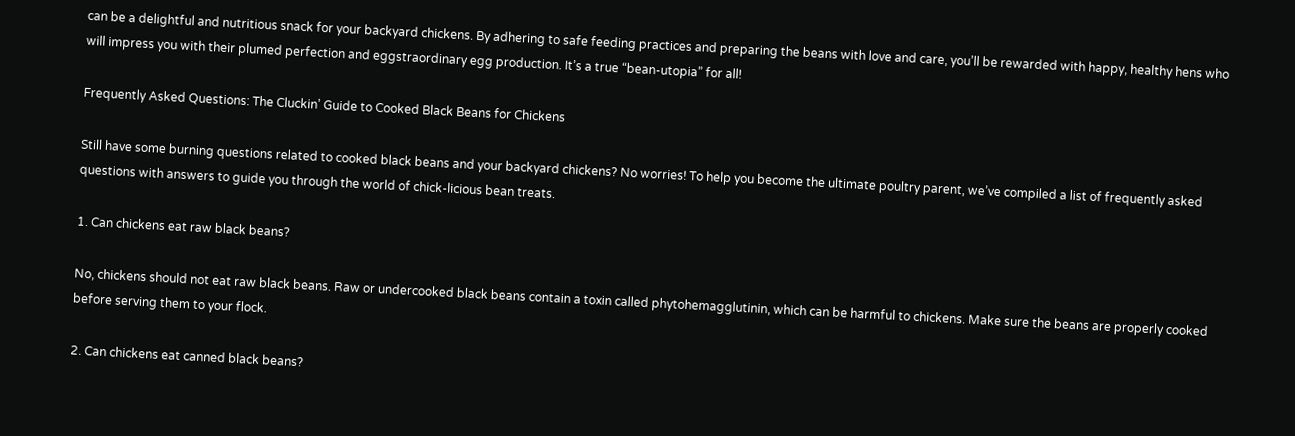can be a delightful and nutritious snack for your backyard chickens. By adhering to safe feeding practices and preparing the beans with love and care, you’ll be rewarded with happy, healthy hens who will impress you with their plumed perfection and eggstraordinary egg production. It’s a true “bean-utopia” for all!

Frequently Asked Questions: The Cluckin’ Guide to Cooked Black Beans for Chickens

Still have some burning questions related to cooked black beans and your backyard chickens? No worries! To help you become the ultimate poultry parent, we’ve compiled a list of frequently asked questions with answers to guide you through the world of chick-licious bean treats.

1. Can chickens eat raw black beans?

No, chickens should not eat raw black beans. Raw or undercooked black beans contain a toxin called phytohemagglutinin, which can be harmful to chickens. Make sure the beans are properly cooked before serving them to your flock.

2. Can chickens eat canned black beans?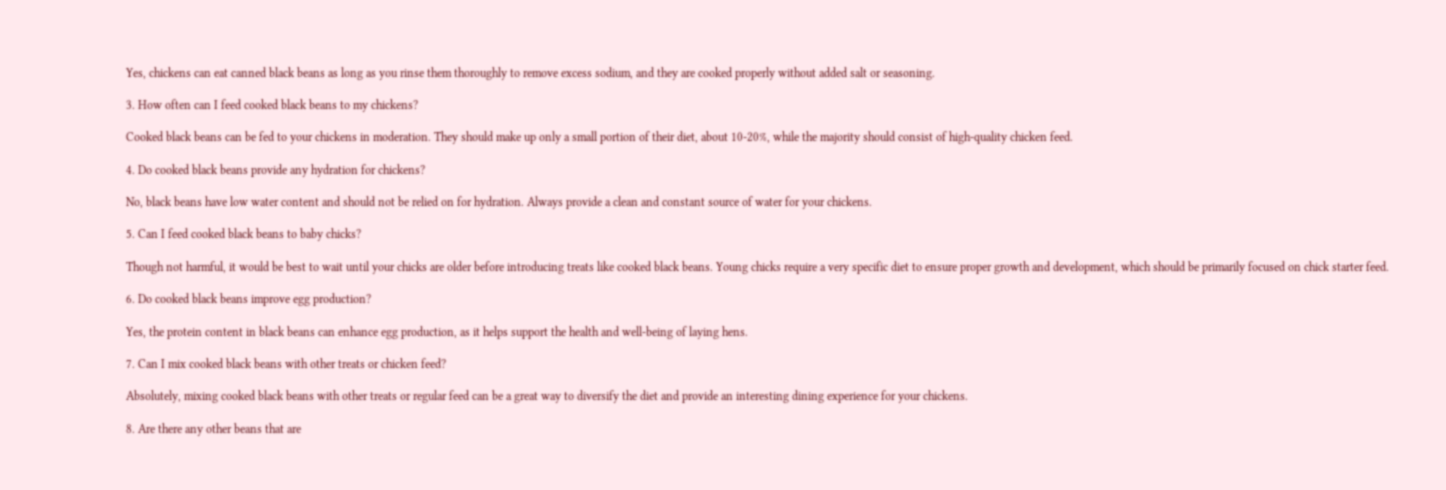Yes, chickens can eat canned black beans as long as you rinse them thoroughly to remove excess sodium, and they are cooked properly without added salt or seasoning.

3. How often can I feed cooked black beans to my chickens?

Cooked black beans can be fed to your chickens in moderation. They should make up only a small portion of their diet, about 10-20%, while the majority should consist of high-quality chicken feed.

4. Do cooked black beans provide any hydration for chickens?

No, black beans have low water content and should not be relied on for hydration. Always provide a clean and constant source of water for your chickens.

5. Can I feed cooked black beans to baby chicks?

Though not harmful, it would be best to wait until your chicks are older before introducing treats like cooked black beans. Young chicks require a very specific diet to ensure proper growth and development, which should be primarily focused on chick starter feed.

6. Do cooked black beans improve egg production?

Yes, the protein content in black beans can enhance egg production, as it helps support the health and well-being of laying hens.

7. Can I mix cooked black beans with other treats or chicken feed?

Absolutely, mixing cooked black beans with other treats or regular feed can be a great way to diversify the diet and provide an interesting dining experience for your chickens.

8. Are there any other beans that are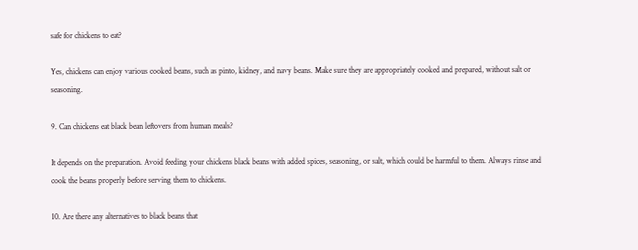safe for chickens to eat?

Yes, chickens can enjoy various cooked beans, such as pinto, kidney, and navy beans. Make sure they are appropriately cooked and prepared, without salt or seasoning.

9. Can chickens eat black bean leftovers from human meals?

It depends on the preparation. Avoid feeding your chickens black beans with added spices, seasoning, or salt, which could be harmful to them. Always rinse and cook the beans properly before serving them to chickens.

10. Are there any alternatives to black beans that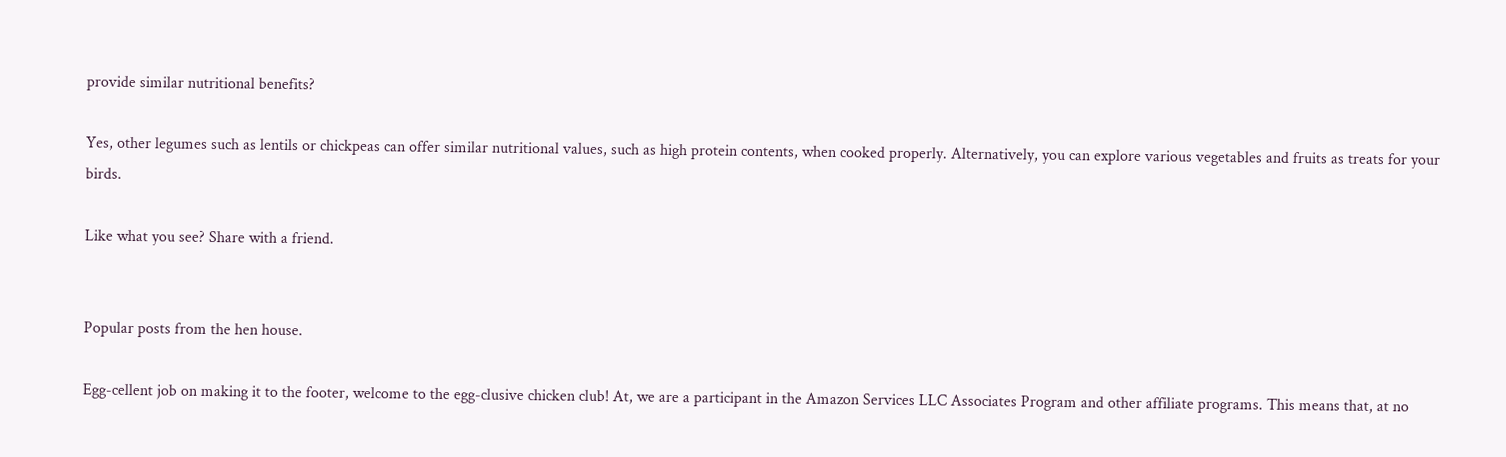provide similar nutritional benefits?

Yes, other legumes such as lentils or chickpeas can offer similar nutritional values, such as high protein contents, when cooked properly. Alternatively, you can explore various vegetables and fruits as treats for your birds.

Like what you see? Share with a friend.


Popular posts from the hen house.

Egg-cellent job on making it to the footer, welcome to the egg-clusive chicken club! At, we are a participant in the Amazon Services LLC Associates Program and other affiliate programs. This means that, at no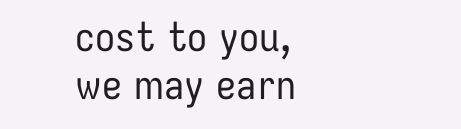cost to you, we may earn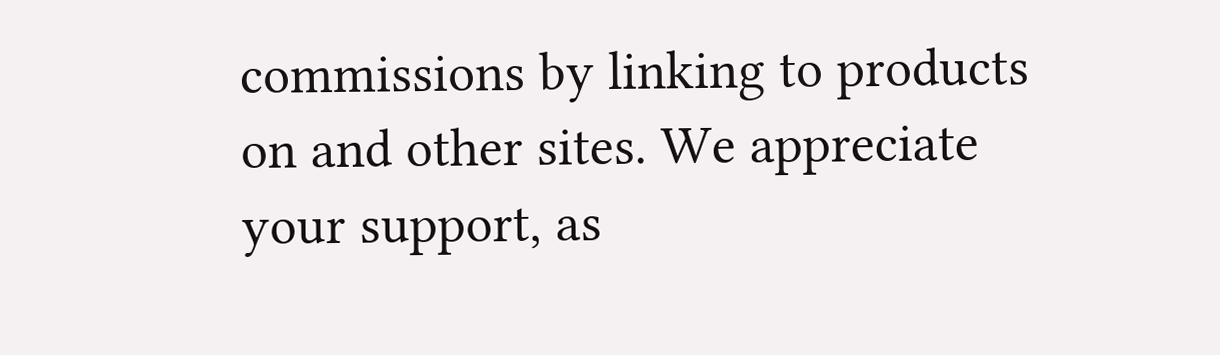commissions by linking to products on and other sites. We appreciate your support, as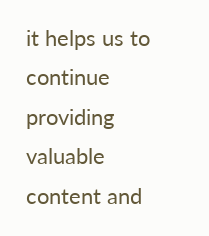it helps us to continue providing valuable content and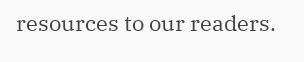resources to our readers.